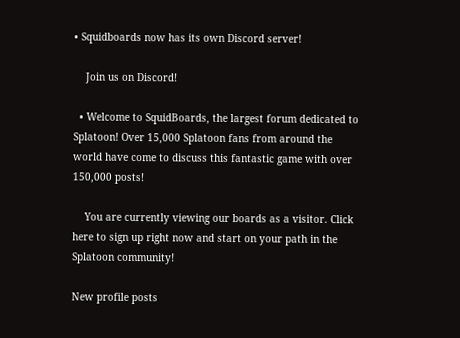• Squidboards now has its own Discord server!

    Join us on Discord!

  • Welcome to SquidBoards, the largest forum dedicated to Splatoon! Over 15,000 Splatoon fans from around the world have come to discuss this fantastic game with over 150,000 posts!

    You are currently viewing our boards as a visitor. Click here to sign up right now and start on your path in the Splatoon community!

New profile posts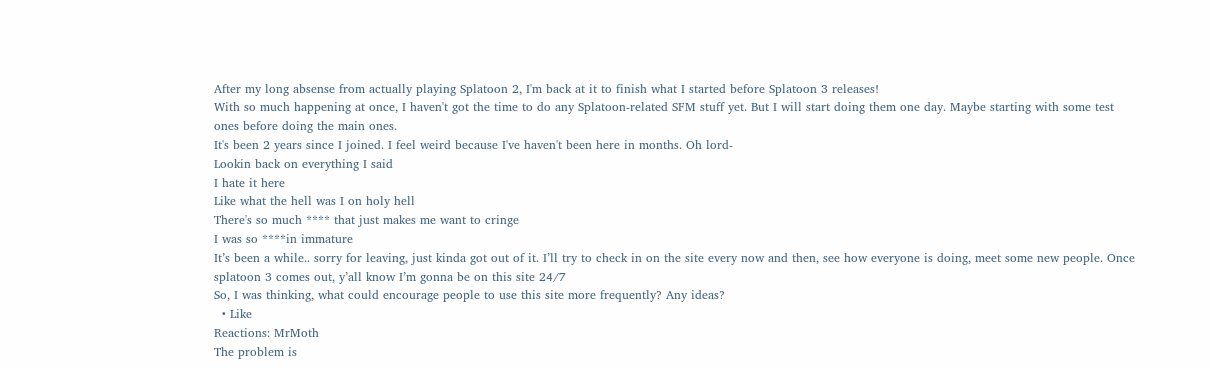After my long absense from actually playing Splatoon 2, I'm back at it to finish what I started before Splatoon 3 releases!
With so much happening at once, I haven't got the time to do any Splatoon-related SFM stuff yet. But I will start doing them one day. Maybe starting with some test ones before doing the main ones.
It's been 2 years since I joined. I feel weird because I've haven't been here in months. Oh lord-
Lookin back on everything I said
I hate it here
Like what the hell was I on holy hell
There's so much **** that just makes me want to cringe
I was so ****in immature
It’s been a while.. sorry for leaving, just kinda got out of it. I’ll try to check in on the site every now and then, see how everyone is doing, meet some new people. Once splatoon 3 comes out, y’all know I’m gonna be on this site 24/7
So, I was thinking, what could encourage people to use this site more frequently? Any ideas?
  • Like
Reactions: MrMoth
The problem is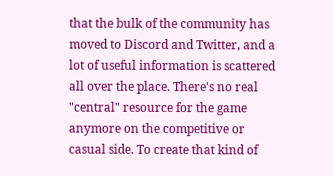that the bulk of the community has moved to Discord and Twitter, and a lot of useful information is scattered all over the place. There's no real "central" resource for the game anymore on the competitive or casual side. To create that kind of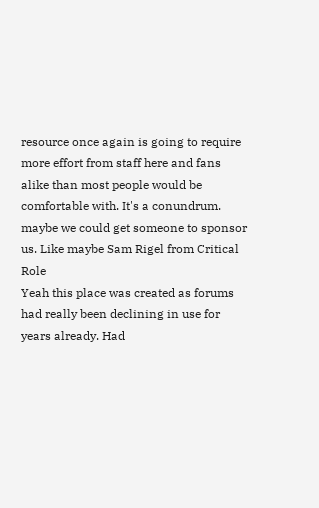resource once again is going to require more effort from staff here and fans alike than most people would be comfortable with. It's a conundrum.
maybe we could get someone to sponsor us. Like maybe Sam Rigel from Critical Role
Yeah this place was created as forums had really been declining in use for years already. Had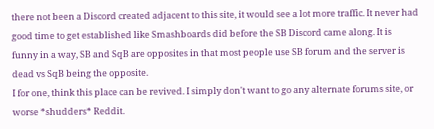there not been a Discord created adjacent to this site, it would see a lot more traffic. It never had good time to get established like Smashboards did before the SB Discord came along. It is funny in a way, SB and SqB are opposites in that most people use SB forum and the server is dead vs SqB being the opposite.
I for one, think this place can be revived. I simply don't want to go any alternate forums site, or worse *shudders* Reddit.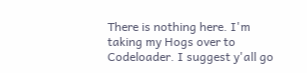There is nothing here. I'm taking my Hogs over to Codeloader. I suggest y'all go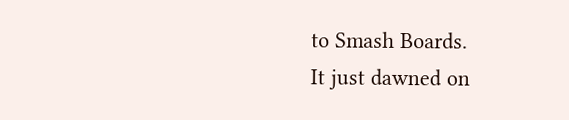to Smash Boards.
It just dawned on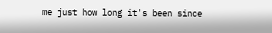me just how long it's been since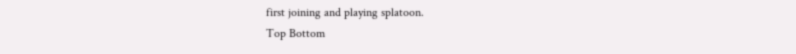first joining and playing splatoon.
Top Bottom